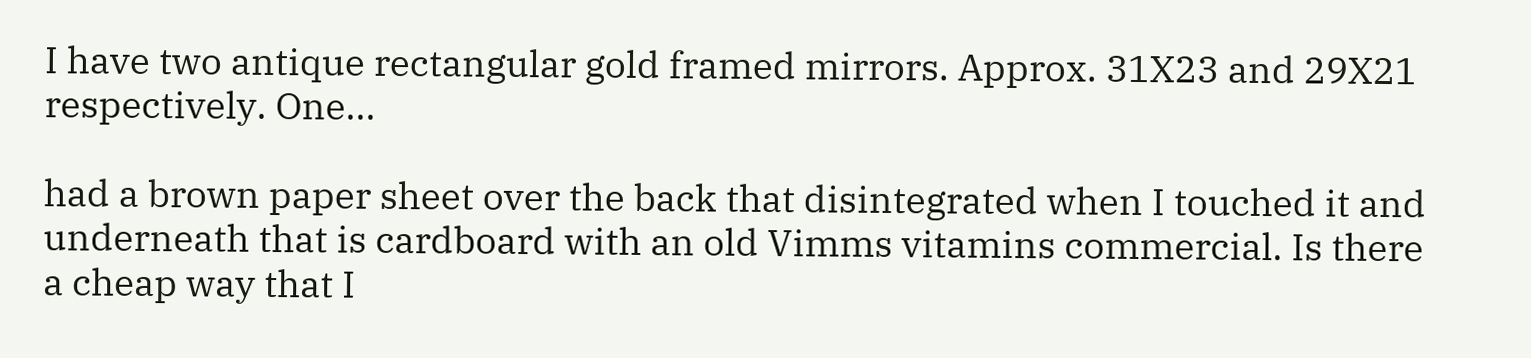I have two antique rectangular gold framed mirrors. Approx. 31X23 and 29X21 respectively. One...

had a brown paper sheet over the back that disintegrated when I touched it and underneath that is cardboard with an old Vimms vitamins commercial. Is there a cheap way that I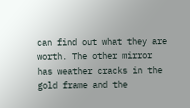can find out what they are worth. The other mirror has weather cracks in the gold frame and the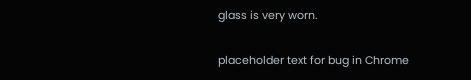glass is very worn.

placeholder text for bug in Chrome